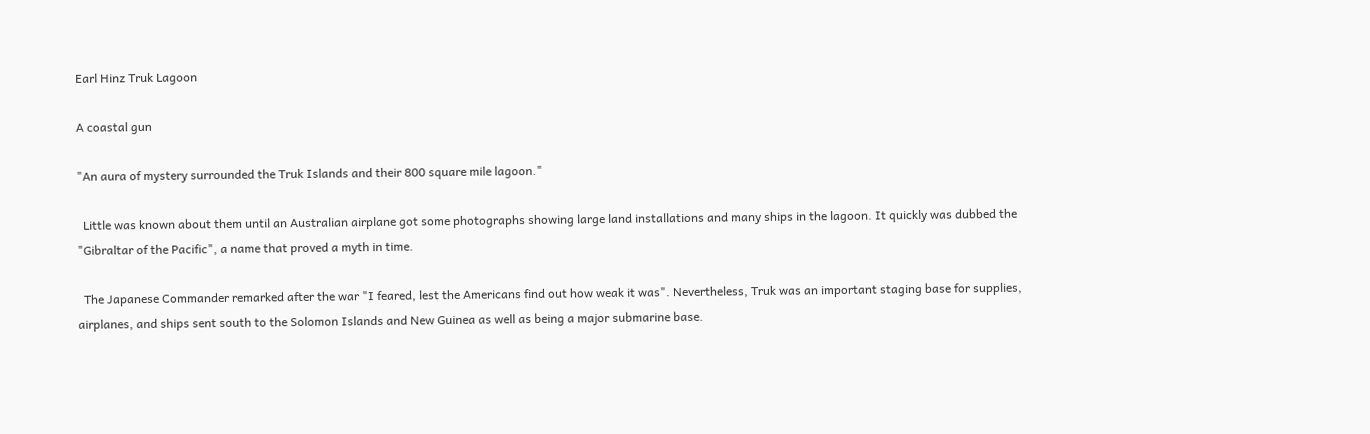Earl Hinz Truk Lagoon

A coastal gun

"An aura of mystery surrounded the Truk Islands and their 800 square mile lagoon."

  Little was known about them until an Australian airplane got some photographs showing large land installations and many ships in the lagoon. It quickly was dubbed the "Gibraltar of the Pacific", a name that proved a myth in time.

  The Japanese Commander remarked after the war "I feared, lest the Americans find out how weak it was". Nevertheless, Truk was an important staging base for supplies, airplanes, and ships sent south to the Solomon Islands and New Guinea as well as being a major submarine base.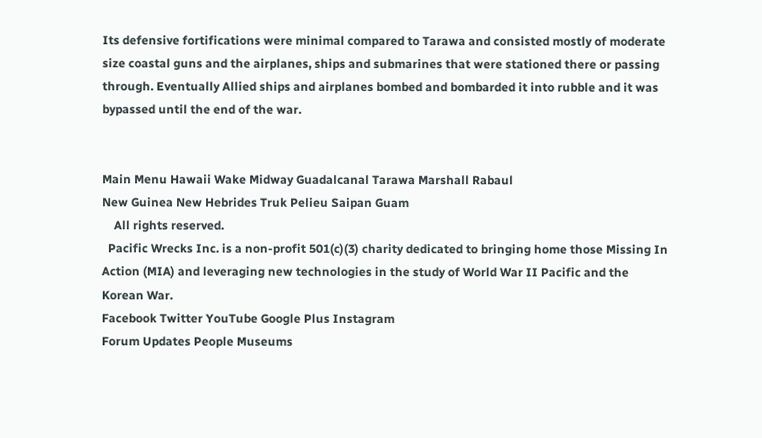Its defensive fortifications were minimal compared to Tarawa and consisted mostly of moderate size coastal guns and the airplanes, ships and submarines that were stationed there or passing through. Eventually Allied ships and airplanes bombed and bombarded it into rubble and it was bypassed until the end of the war.


Main Menu Hawaii Wake Midway Guadalcanal Tarawa Marshall Rabaul
New Guinea New Hebrides Truk Pelieu Saipan Guam
    All rights reserved.
  Pacific Wrecks Inc. is a non-profit 501(c)(3) charity dedicated to bringing home those Missing In Action (MIA) and leveraging new technologies in the study of World War II Pacific and the Korean War.
Facebook Twitter YouTube Google Plus Instagram
Forum Updates People Museums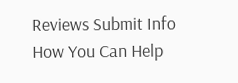Reviews Submit Info How You Can Help